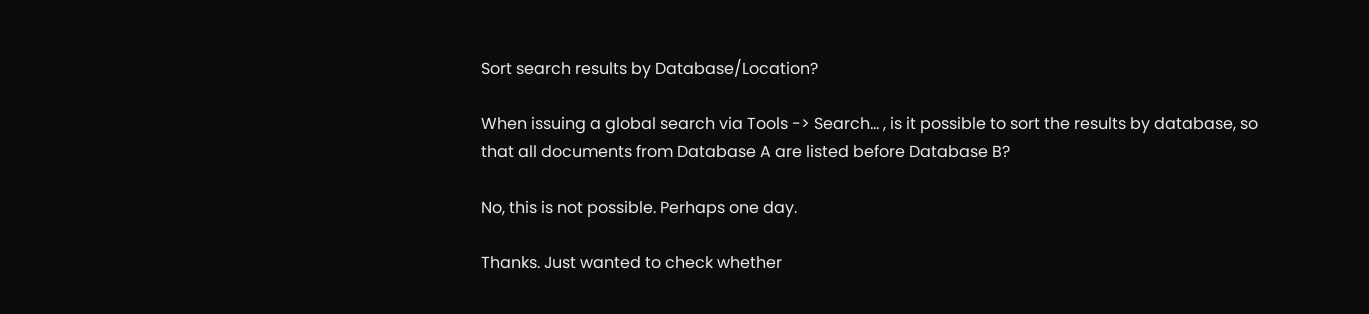Sort search results by Database/Location?

When issuing a global search via Tools -> Search… , is it possible to sort the results by database, so that all documents from Database A are listed before Database B?

No, this is not possible. Perhaps one day.

Thanks. Just wanted to check whether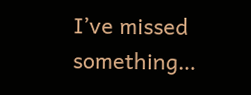I’ve missed something…